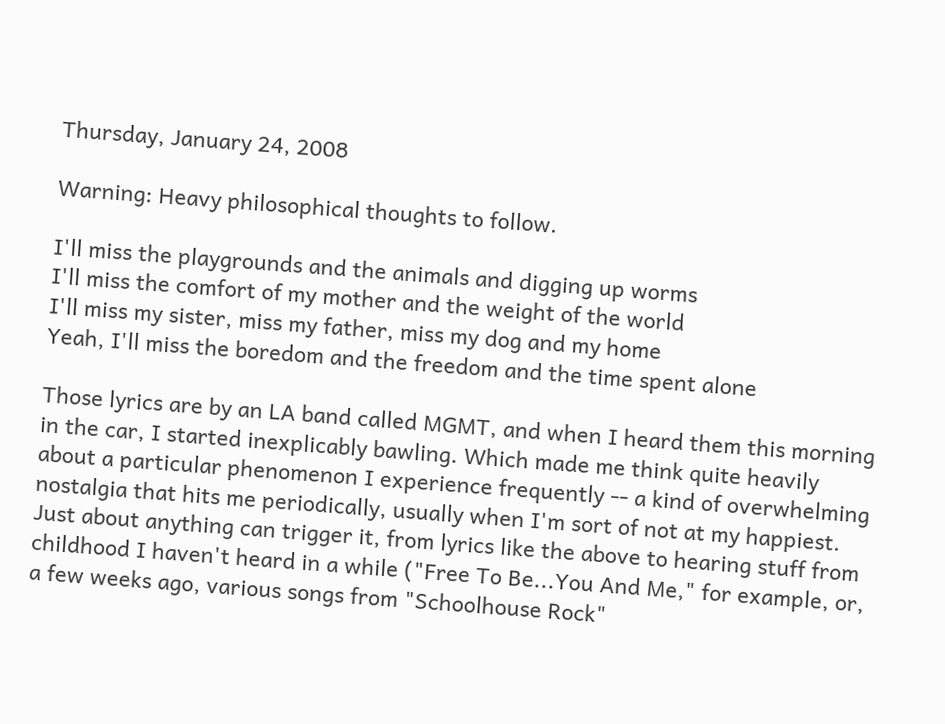Thursday, January 24, 2008

Warning: Heavy philosophical thoughts to follow.

I'll miss the playgrounds and the animals and digging up worms
I'll miss the comfort of my mother and the weight of the world
I'll miss my sister, miss my father, miss my dog and my home
Yeah, I'll miss the boredom and the freedom and the time spent alone

Those lyrics are by an LA band called MGMT, and when I heard them this morning in the car, I started inexplicably bawling. Which made me think quite heavily about a particular phenomenon I experience frequently -- a kind of overwhelming nostalgia that hits me periodically, usually when I'm sort of not at my happiest. Just about anything can trigger it, from lyrics like the above to hearing stuff from childhood I haven't heard in a while ("Free To Be...You And Me," for example, or, a few weeks ago, various songs from "Schoolhouse Rock"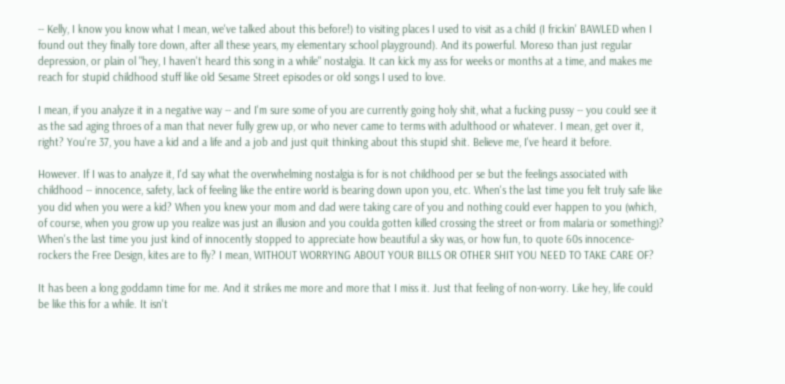-- Kelly, I know you know what I mean, we've talked about this before!) to visiting places I used to visit as a child (I frickin' BAWLED when I found out they finally tore down, after all these years, my elementary school playground). And its powerful. Moreso than just regular depression, or plain ol "hey, I haven't heard this song in a while" nostalgia. It can kick my ass for weeks or months at a time, and makes me reach for stupid childhood stuff like old Sesame Street episodes or old songs I used to love.

I mean, if you analyze it in a negative way -- and I'm sure some of you are currently going holy shit, what a fucking pussy -- you could see it as the sad aging throes of a man that never fully grew up, or who never came to terms with adulthood or whatever. I mean, get over it, right? You're 37, you have a kid and a life and a job and just quit thinking about this stupid shit. Believe me, I've heard it before.

However. If I was to analyze it, I'd say what the overwhelming nostalgia is for is not childhood per se but the feelings associated with childhood -- innocence, safety, lack of feeling like the entire world is bearing down upon you, etc. When's the last time you felt truly safe like you did when you were a kid? When you knew your mom and dad were taking care of you and nothing could ever happen to you (which, of course, when you grow up you realize was just an illusion and you coulda gotten killed crossing the street or from malaria or something)? When's the last time you just kind of innocently stopped to appreciate how beautiful a sky was, or how fun, to quote 60s innocence-rockers the Free Design, kites are to fly? I mean, WITHOUT WORRYING ABOUT YOUR BILLS OR OTHER SHIT YOU NEED TO TAKE CARE OF?

It has been a long goddamn time for me. And it strikes me more and more that I miss it. Just that feeling of non-worry. Like hey, life could be like this for a while. It isn't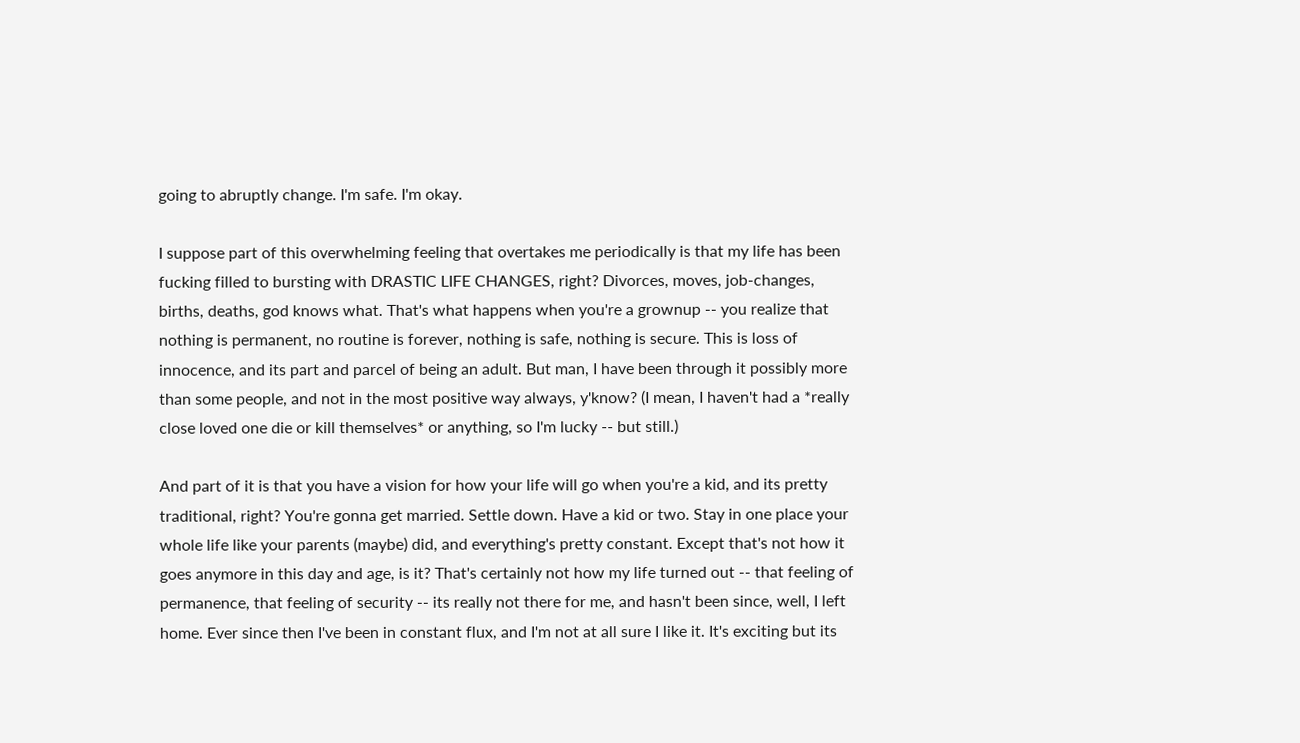going to abruptly change. I'm safe. I'm okay.

I suppose part of this overwhelming feeling that overtakes me periodically is that my life has been fucking filled to bursting with DRASTIC LIFE CHANGES, right? Divorces, moves, job-changes, births, deaths, god knows what. That's what happens when you're a grownup -- you realize that nothing is permanent, no routine is forever, nothing is safe, nothing is secure. This is loss of innocence, and its part and parcel of being an adult. But man, I have been through it possibly more than some people, and not in the most positive way always, y'know? (I mean, I haven't had a *really close loved one die or kill themselves* or anything, so I'm lucky -- but still.)

And part of it is that you have a vision for how your life will go when you're a kid, and its pretty traditional, right? You're gonna get married. Settle down. Have a kid or two. Stay in one place your whole life like your parents (maybe) did, and everything's pretty constant. Except that's not how it goes anymore in this day and age, is it? That's certainly not how my life turned out -- that feeling of permanence, that feeling of security -- its really not there for me, and hasn't been since, well, I left home. Ever since then I've been in constant flux, and I'm not at all sure I like it. It's exciting but its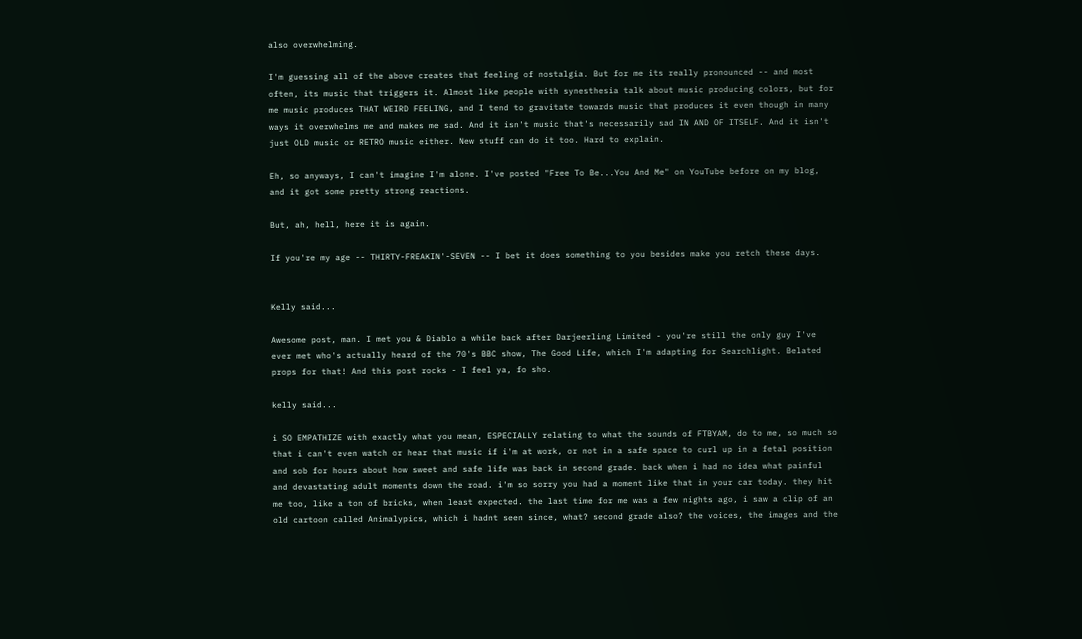also overwhelming.

I'm guessing all of the above creates that feeling of nostalgia. But for me its really pronounced -- and most often, its music that triggers it. Almost like people with synesthesia talk about music producing colors, but for me music produces THAT WEIRD FEELING, and I tend to gravitate towards music that produces it even though in many ways it overwhelms me and makes me sad. And it isn't music that's necessarily sad IN AND OF ITSELF. And it isn't just OLD music or RETRO music either. New stuff can do it too. Hard to explain.

Eh, so anyways, I can't imagine I'm alone. I've posted "Free To Be...You And Me" on YouTube before on my blog, and it got some pretty strong reactions.

But, ah, hell, here it is again.

If you're my age -- THIRTY-FREAKIN'-SEVEN -- I bet it does something to you besides make you retch these days.


Kelly said...

Awesome post, man. I met you & Diablo a while back after Darjeerling Limited - you're still the only guy I've ever met who's actually heard of the 70's BBC show, The Good Life, which I'm adapting for Searchlight. Belated props for that! And this post rocks - I feel ya, fo sho.

kelly said...

i SO EMPATHIZE with exactly what you mean, ESPECIALLY relating to what the sounds of FTBYAM, do to me, so much so that i can't even watch or hear that music if i'm at work, or not in a safe space to curl up in a fetal position and sob for hours about how sweet and safe life was back in second grade. back when i had no idea what painful and devastating adult moments down the road. i'm so sorry you had a moment like that in your car today. they hit me too, like a ton of bricks, when least expected. the last time for me was a few nights ago, i saw a clip of an old cartoon called Animalypics, which i hadnt seen since, what? second grade also? the voices, the images and the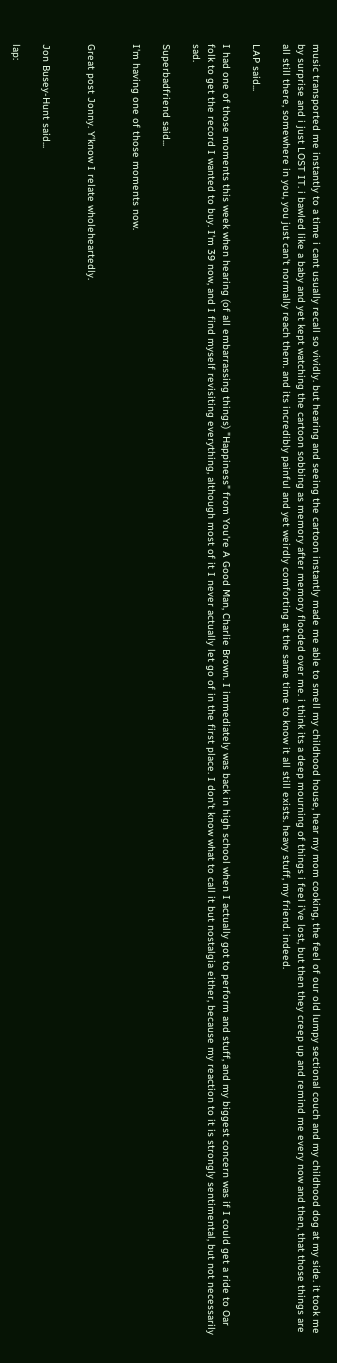music transported me instantly to a time i cant usually recall so vividly. but hearing and seeing the cartoon instantly made me able to smell my childhood house, hear my mom cooking, the feel of our old lumpy sectional couch and my childhood dog at my side. it took me by surprise and i just LOST IT. i bawled like a baby and yet kept watching the cartoon sobbing as memory after memory flooded over me. i think its a deep mourning of things i feel i've lost, but then they creep up and remind me every now and then, that those things are all still there, somewhere in you, you just can't normally reach them. and its incredibly painful and yet weirdly comforting at the same time to know it all still exists. heavy stuff, my friend. indeed.

LAP said...

I had one of those moments this week when hearing (of all embarrassing things) "Happiness" from You're A Good Man, Charlie Brown. I immediately was back in high school when I actually got to perform and stuff, and my biggest concern was if I could get a ride to Oar folk to get the record I wanted to buy. I'm 39 now, and I find myself revisiting everything, although most of it I never actually let go of in the first place. I don't know what to call it but nostalgia either, because my reaction to it is strongly sentimental, but not necessarily sad.

Superbadfriend said...

I'm having one of those moments now.


Great post Jonny. Y'know I relate wholeheartedly.


Jon Busey-Hunt said...

lap: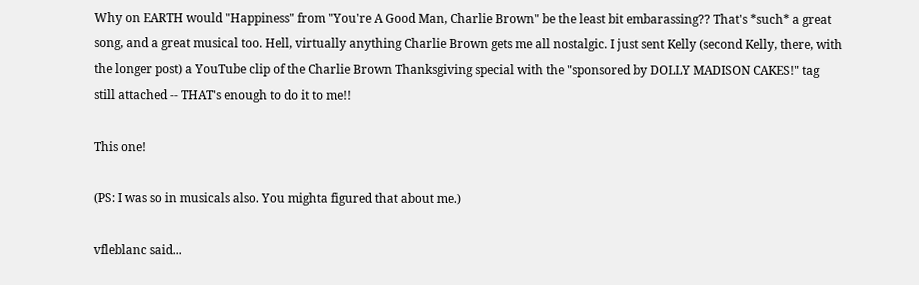Why on EARTH would "Happiness" from "You're A Good Man, Charlie Brown" be the least bit embarassing?? That's *such* a great song, and a great musical too. Hell, virtually anything Charlie Brown gets me all nostalgic. I just sent Kelly (second Kelly, there, with the longer post) a YouTube clip of the Charlie Brown Thanksgiving special with the "sponsored by DOLLY MADISON CAKES!" tag still attached -- THAT's enough to do it to me!!

This one!

(PS: I was so in musicals also. You mighta figured that about me.)

vfleblanc said...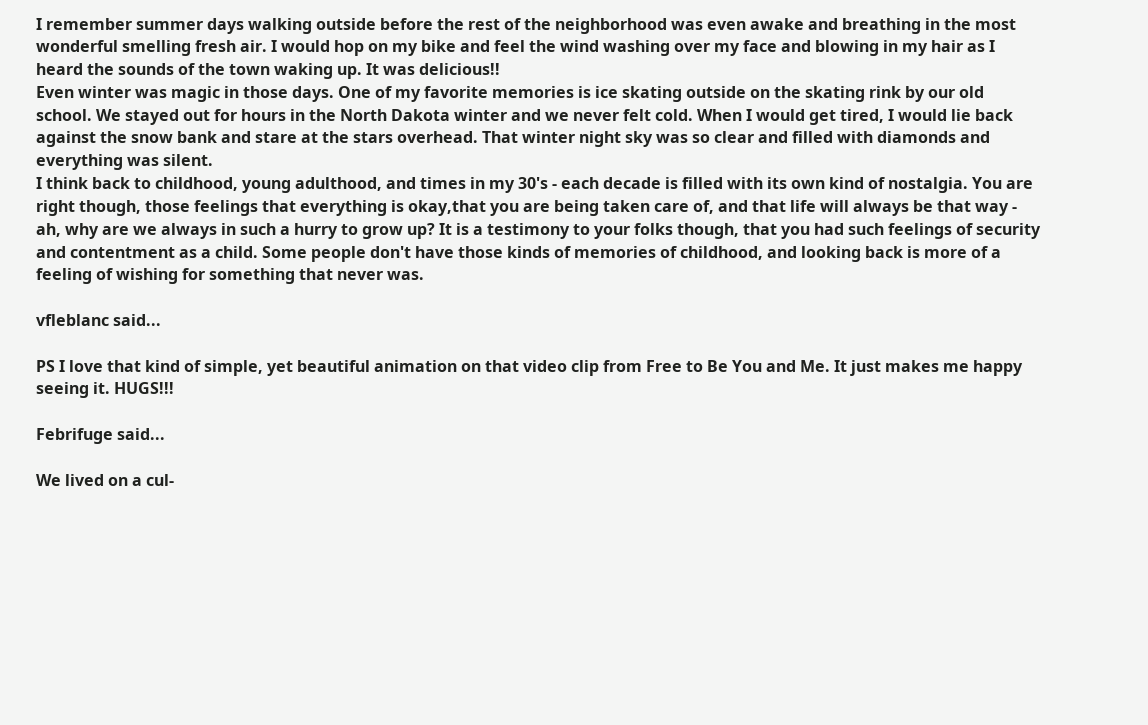I remember summer days walking outside before the rest of the neighborhood was even awake and breathing in the most wonderful smelling fresh air. I would hop on my bike and feel the wind washing over my face and blowing in my hair as I heard the sounds of the town waking up. It was delicious!!
Even winter was magic in those days. One of my favorite memories is ice skating outside on the skating rink by our old school. We stayed out for hours in the North Dakota winter and we never felt cold. When I would get tired, I would lie back against the snow bank and stare at the stars overhead. That winter night sky was so clear and filled with diamonds and everything was silent.
I think back to childhood, young adulthood, and times in my 30's - each decade is filled with its own kind of nostalgia. You are right though, those feelings that everything is okay,that you are being taken care of, and that life will always be that way - ah, why are we always in such a hurry to grow up? It is a testimony to your folks though, that you had such feelings of security and contentment as a child. Some people don't have those kinds of memories of childhood, and looking back is more of a feeling of wishing for something that never was.

vfleblanc said...

PS I love that kind of simple, yet beautiful animation on that video clip from Free to Be You and Me. It just makes me happy seeing it. HUGS!!!

Febrifuge said...

We lived on a cul-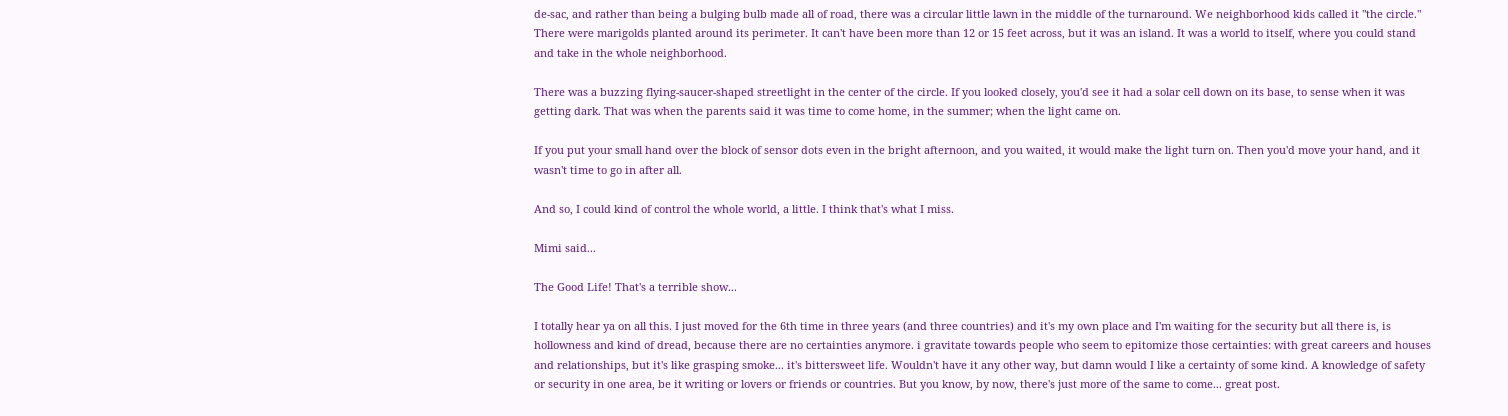de-sac, and rather than being a bulging bulb made all of road, there was a circular little lawn in the middle of the turnaround. We neighborhood kids called it "the circle." There were marigolds planted around its perimeter. It can't have been more than 12 or 15 feet across, but it was an island. It was a world to itself, where you could stand and take in the whole neighborhood.

There was a buzzing flying-saucer-shaped streetlight in the center of the circle. If you looked closely, you'd see it had a solar cell down on its base, to sense when it was getting dark. That was when the parents said it was time to come home, in the summer; when the light came on.

If you put your small hand over the block of sensor dots even in the bright afternoon, and you waited, it would make the light turn on. Then you'd move your hand, and it wasn't time to go in after all.

And so, I could kind of control the whole world, a little. I think that's what I miss.

Mimi said...

The Good Life! That's a terrible show...

I totally hear ya on all this. I just moved for the 6th time in three years (and three countries) and it's my own place and I'm waiting for the security but all there is, is hollowness and kind of dread, because there are no certainties anymore. i gravitate towards people who seem to epitomize those certainties: with great careers and houses and relationships, but it's like grasping smoke... it's bittersweet life. Wouldn't have it any other way, but damn would I like a certainty of some kind. A knowledge of safety or security in one area, be it writing or lovers or friends or countries. But you know, by now, there's just more of the same to come... great post.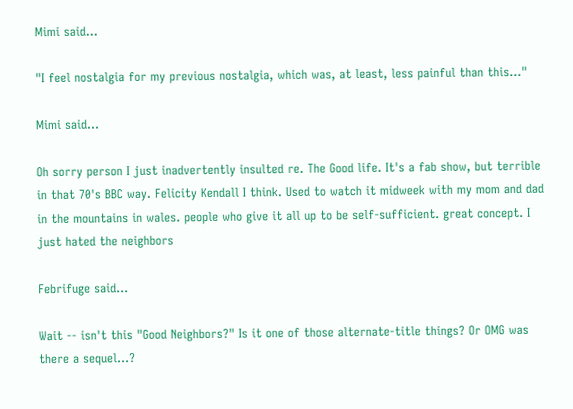Mimi said...

"I feel nostalgia for my previous nostalgia, which was, at least, less painful than this..."

Mimi said...

Oh sorry person I just inadvertently insulted re. The Good life. It's a fab show, but terrible in that 70's BBC way. Felicity Kendall I think. Used to watch it midweek with my mom and dad in the mountains in wales. people who give it all up to be self-sufficient. great concept. I just hated the neighbors

Febrifuge said...

Wait -- isn't this "Good Neighbors?" Is it one of those alternate-title things? Or OMG was there a sequel...?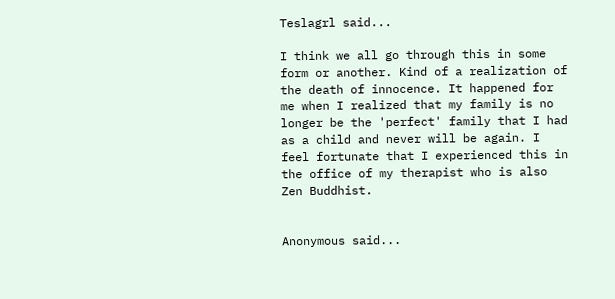Teslagrl said...

I think we all go through this in some form or another. Kind of a realization of the death of innocence. It happened for me when I realized that my family is no longer be the 'perfect' family that I had as a child and never will be again. I feel fortunate that I experienced this in the office of my therapist who is also Zen Buddhist.


Anonymous said...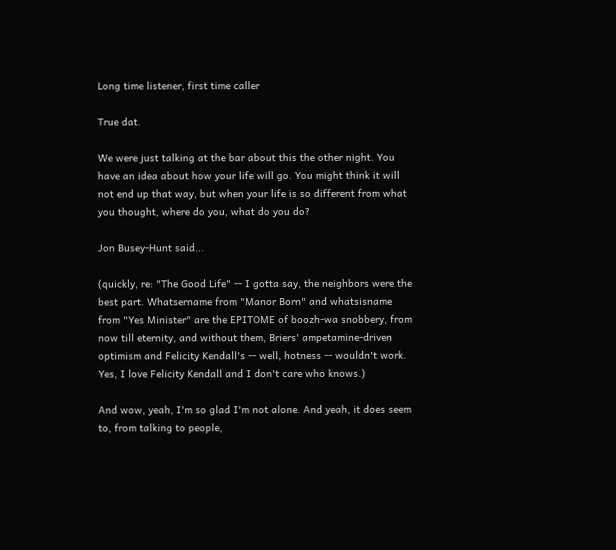Long time listener, first time caller

True dat.

We were just talking at the bar about this the other night. You have an idea about how your life will go. You might think it will not end up that way, but when your life is so different from what you thought, where do you, what do you do?

Jon Busey-Hunt said...

(quickly, re: "The Good Life" -- I gotta say, the neighbors were the best part. Whatsername from "Manor Born" and whatsisname from "Yes Minister" are the EPITOME of boozh-wa snobbery, from now till eternity, and without them, Briers' ampetamine-driven optimism and Felicity Kendall's -- well, hotness -- wouldn't work. Yes, I love Felicity Kendall and I don't care who knows.)

And wow, yeah, I'm so glad I'm not alone. And yeah, it does seem to, from talking to people,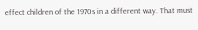effect children of the 1970s in a different way. That must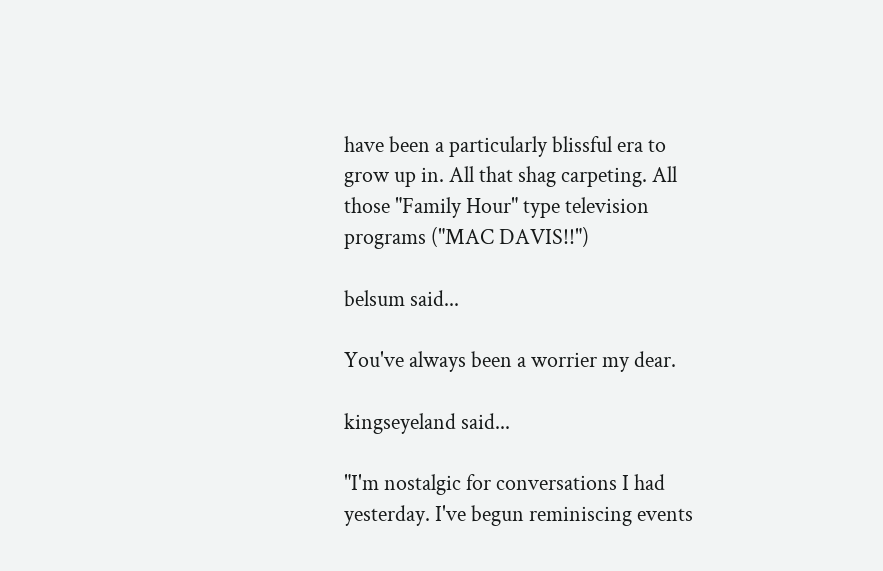have been a particularly blissful era to grow up in. All that shag carpeting. All those "Family Hour" type television programs ("MAC DAVIS!!")

belsum said...

You've always been a worrier my dear.

kingseyeland said...

"I'm nostalgic for conversations I had yesterday. I've begun reminiscing events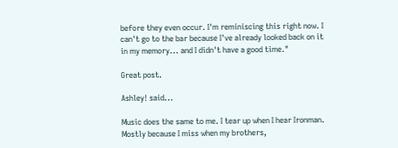before they even occur. I'm reminiscing this right now. I can't go to the bar because I've already looked back on it in my memory... and I didn't have a good time."

Great post.

Ashley! said...

Music does the same to me. I tear up when I hear Ironman. Mostly because I miss when my brothers,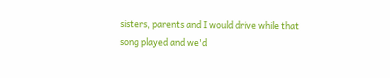sisters, parents and I would drive while that song played and we'd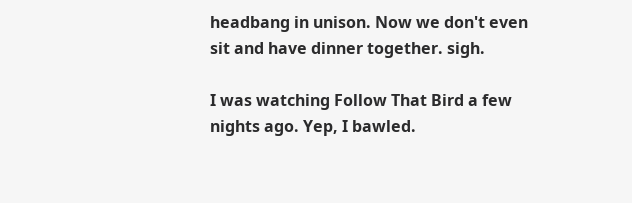headbang in unison. Now we don't even sit and have dinner together. sigh.

I was watching Follow That Bird a few nights ago. Yep, I bawled.